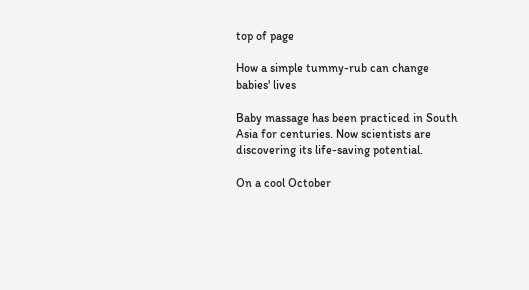top of page

How a simple tummy-rub can change babies' lives

Baby massage has been practiced in South Asia for centuries. Now scientists are discovering its life-saving potential.

On a cool October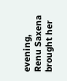evening, Renu Saxena brought her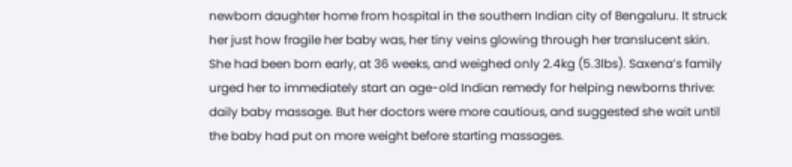newborn daughter home from hospital in the southern Indian city of Bengaluru. It struck her just how fragile her baby was, her tiny veins glowing through her translucent skin. She had been born early, at 36 weeks, and weighed only 2.4kg (5.3lbs). Saxena’s family urged her to immediately start an age-old Indian remedy for helping newborns thrive: daily baby massage. But her doctors were more cautious, and suggested she wait until the baby had put on more weight before starting massages.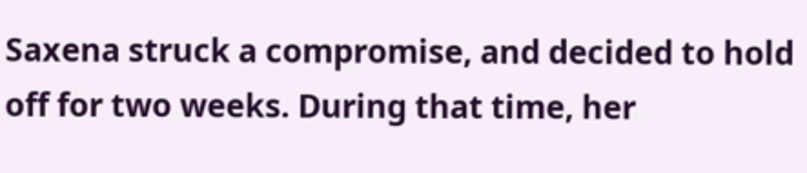Saxena struck a compromise, and decided to hold off for two weeks. During that time, her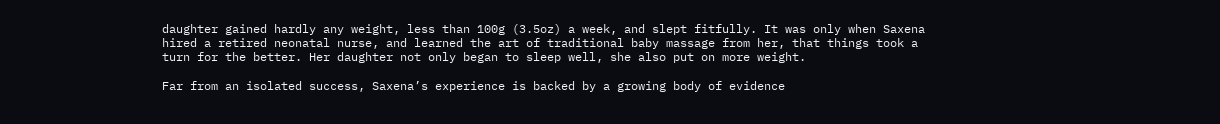daughter gained hardly any weight, less than 100g (3.5oz) a week, and slept fitfully. It was only when Saxena hired a retired neonatal nurse, and learned the art of traditional baby massage from her, that things took a turn for the better. Her daughter not only began to sleep well, she also put on more weight.

Far from an isolated success, Saxena’s experience is backed by a growing body of evidence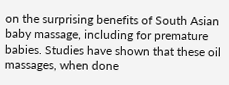on the surprising benefits of South Asian baby massage, including for premature babies. Studies have shown that these oil massages, when done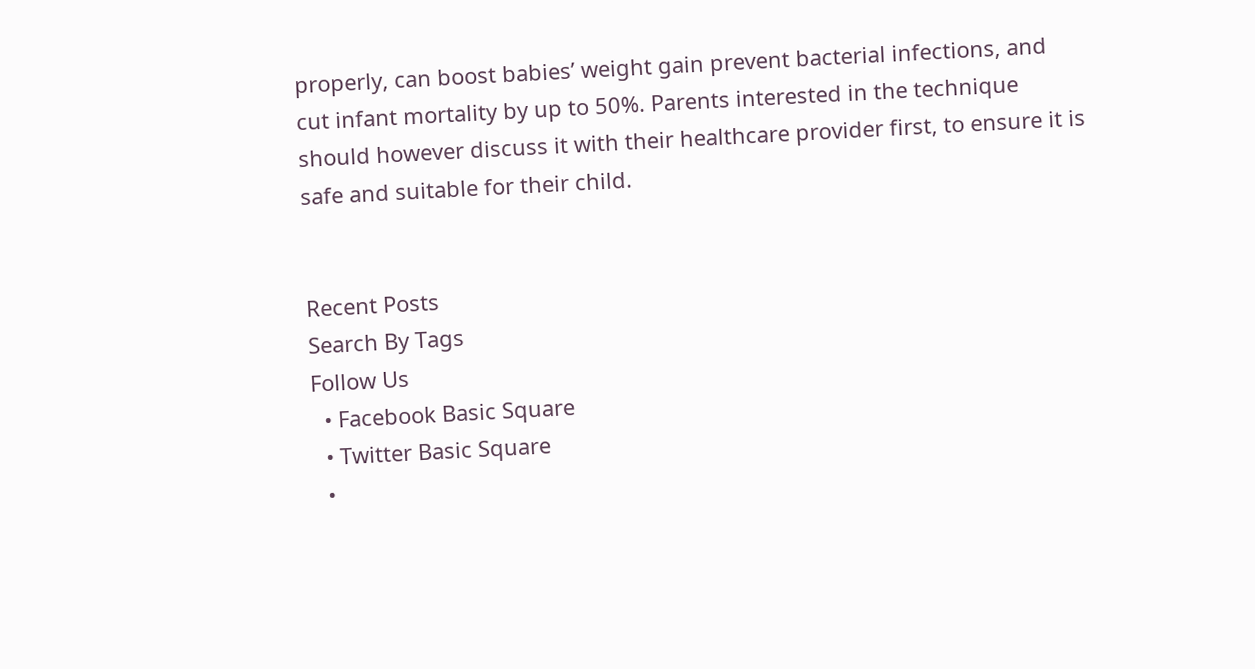properly, can boost babies’ weight gain prevent bacterial infections, and cut infant mortality by up to 50%. Parents interested in the technique should however discuss it with their healthcare provider first, to ensure it is safe and suitable for their child.


Recent Posts
Search By Tags
Follow Us
  • Facebook Basic Square
  • Twitter Basic Square
  •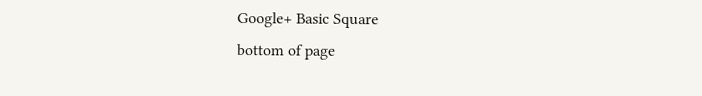Google+ Basic Square
bottom of page